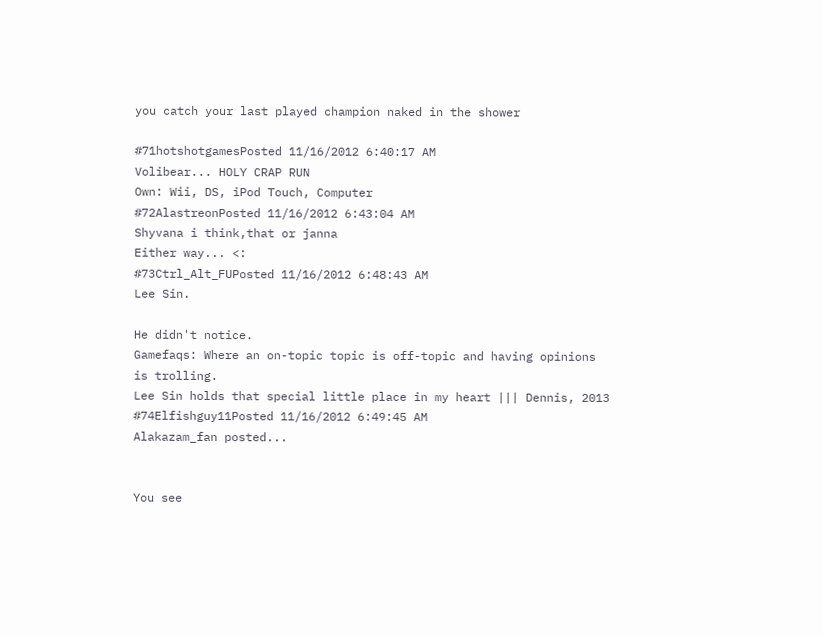you catch your last played champion naked in the shower

#71hotshotgamesPosted 11/16/2012 6:40:17 AM
Volibear... HOLY CRAP RUN
Own: Wii, DS, iPod Touch, Computer
#72AlastreonPosted 11/16/2012 6:43:04 AM
Shyvana i think,that or janna
Either way... <:
#73Ctrl_Alt_FUPosted 11/16/2012 6:48:43 AM
Lee Sin.

He didn't notice.
Gamefaqs: Where an on-topic topic is off-topic and having opinions is trolling.
Lee Sin holds that special little place in my heart ||| Dennis, 2013
#74Elfishguy11Posted 11/16/2012 6:49:45 AM
Alakazam_fan posted...


You see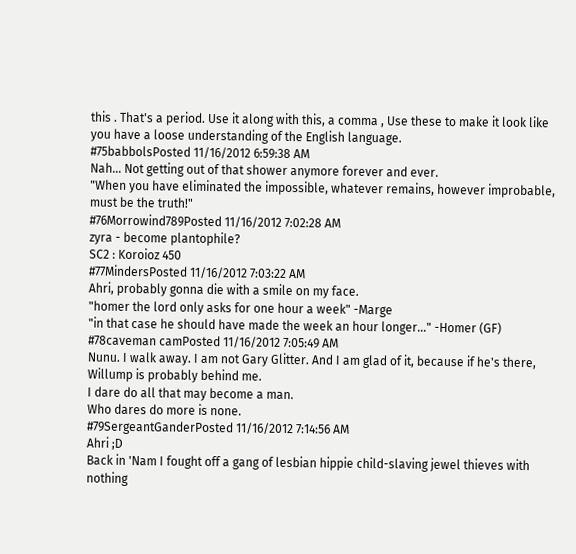this . That's a period. Use it along with this, a comma , Use these to make it look like you have a loose understanding of the English language.
#75babbolsPosted 11/16/2012 6:59:38 AM
Nah... Not getting out of that shower anymore forever and ever.
"When you have eliminated the impossible, whatever remains, however improbable, must be the truth!"
#76Morrowind789Posted 11/16/2012 7:02:28 AM
zyra - become plantophile?
SC2 : Koroioz 450
#77MindersPosted 11/16/2012 7:03:22 AM
Ahri, probably gonna die with a smile on my face.
"homer the lord only asks for one hour a week" -Marge
"in that case he should have made the week an hour longer..." -Homer (GF)
#78caveman camPosted 11/16/2012 7:05:49 AM
Nunu. I walk away. I am not Gary Glitter. And I am glad of it, because if he's there, Willump is probably behind me.
I dare do all that may become a man.
Who dares do more is none.
#79SergeantGanderPosted 11/16/2012 7:14:56 AM
Ahri ;D
Back in 'Nam I fought off a gang of lesbian hippie child-slaving jewel thieves with nothing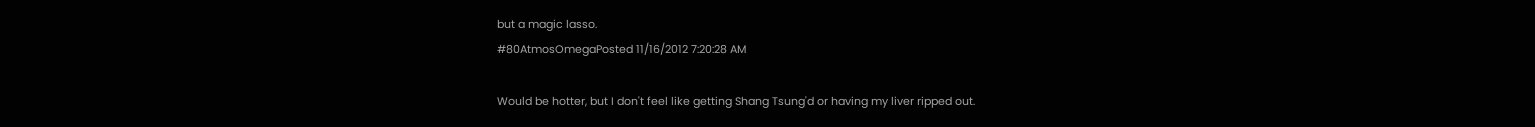but a magic lasso.
#80AtmosOmegaPosted 11/16/2012 7:20:28 AM

Would be hotter, but I don't feel like getting Shang Tsung'd or having my liver ripped out.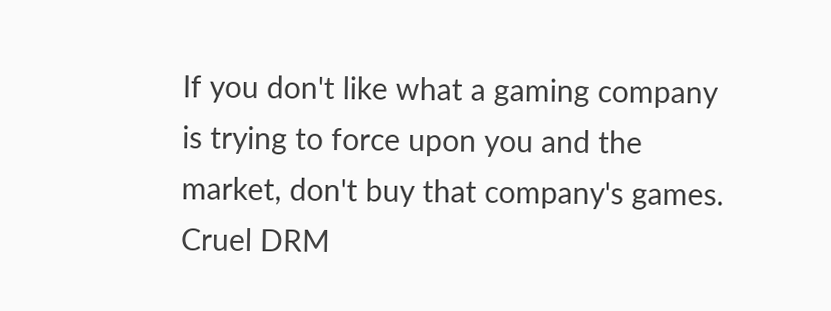If you don't like what a gaming company is trying to force upon you and the market, don't buy that company's games.
Cruel DRM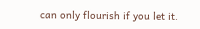can only flourish if you let it.